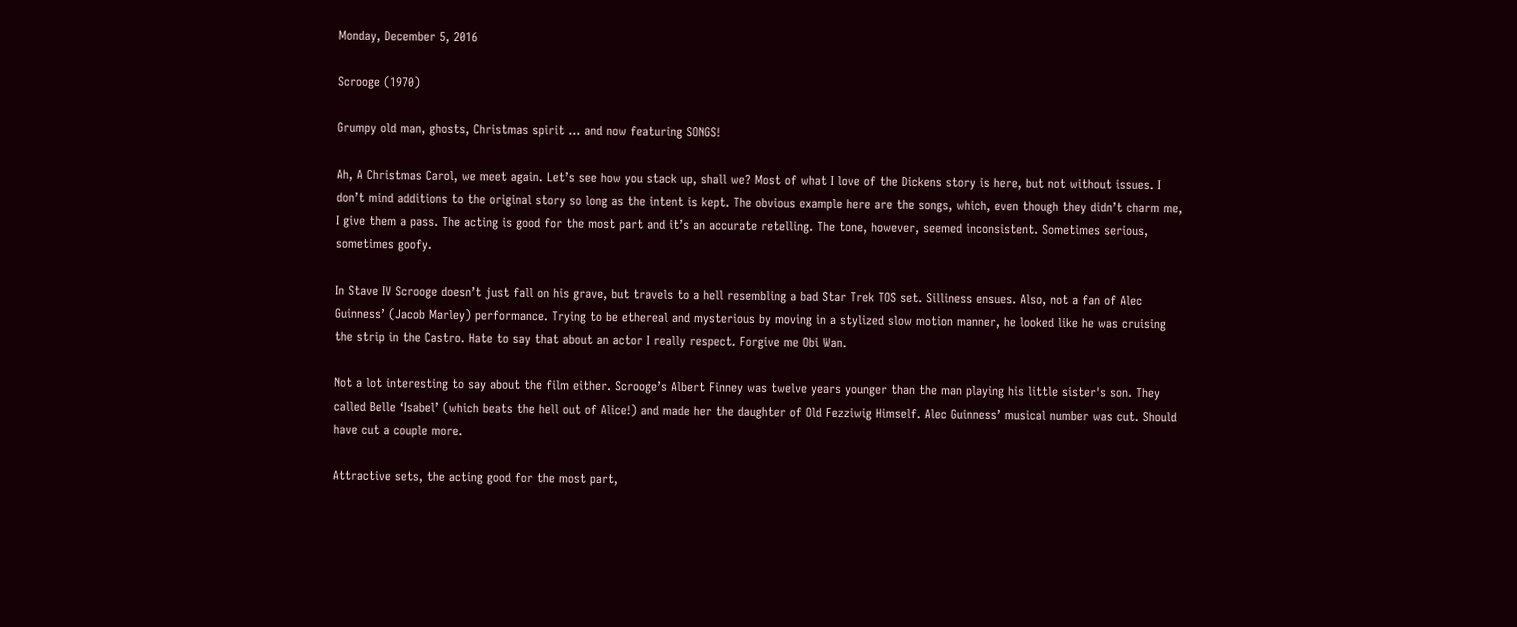Monday, December 5, 2016

Scrooge (1970)

Grumpy old man, ghosts, Christmas spirit … and now featuring SONGS!

Ah, A Christmas Carol, we meet again. Let’s see how you stack up, shall we? Most of what I love of the Dickens story is here, but not without issues. I don’t mind additions to the original story so long as the intent is kept. The obvious example here are the songs, which, even though they didn’t charm me,  I give them a pass. The acting is good for the most part and it’s an accurate retelling. The tone, however, seemed inconsistent. Sometimes serious, sometimes goofy.

In Stave IV Scrooge doesn’t just fall on his grave, but travels to a hell resembling a bad Star Trek TOS set. Silliness ensues. Also, not a fan of Alec Guinness’ (Jacob Marley) performance. Trying to be ethereal and mysterious by moving in a stylized slow motion manner, he looked like he was cruising the strip in the Castro. Hate to say that about an actor I really respect. Forgive me Obi Wan.

Not a lot interesting to say about the film either. Scrooge’s Albert Finney was twelve years younger than the man playing his little sister's son. They called Belle ‘Isabel’ (which beats the hell out of Alice!) and made her the daughter of Old Fezziwig Himself. Alec Guinness’ musical number was cut. Should have cut a couple more.

Attractive sets, the acting good for the most part,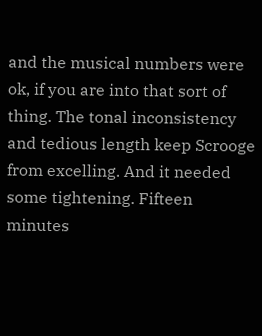and the musical numbers were ok, if you are into that sort of thing. The tonal inconsistency and tedious length keep Scrooge from excelling. And it needed some tightening. Fifteen minutes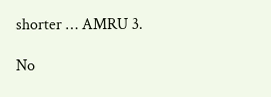shorter … AMRU 3.

No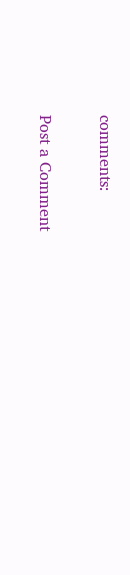comments:

Post a Comment